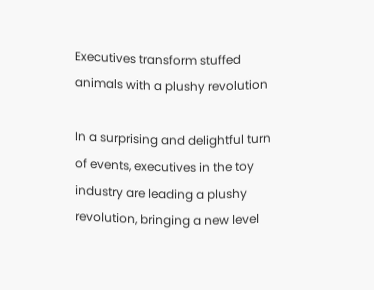Executives transform stuffed animals with a plushy revolution

In a surprising and delightful turn of events, executives in the toy industry are leading a plushy revolution, bringing a new level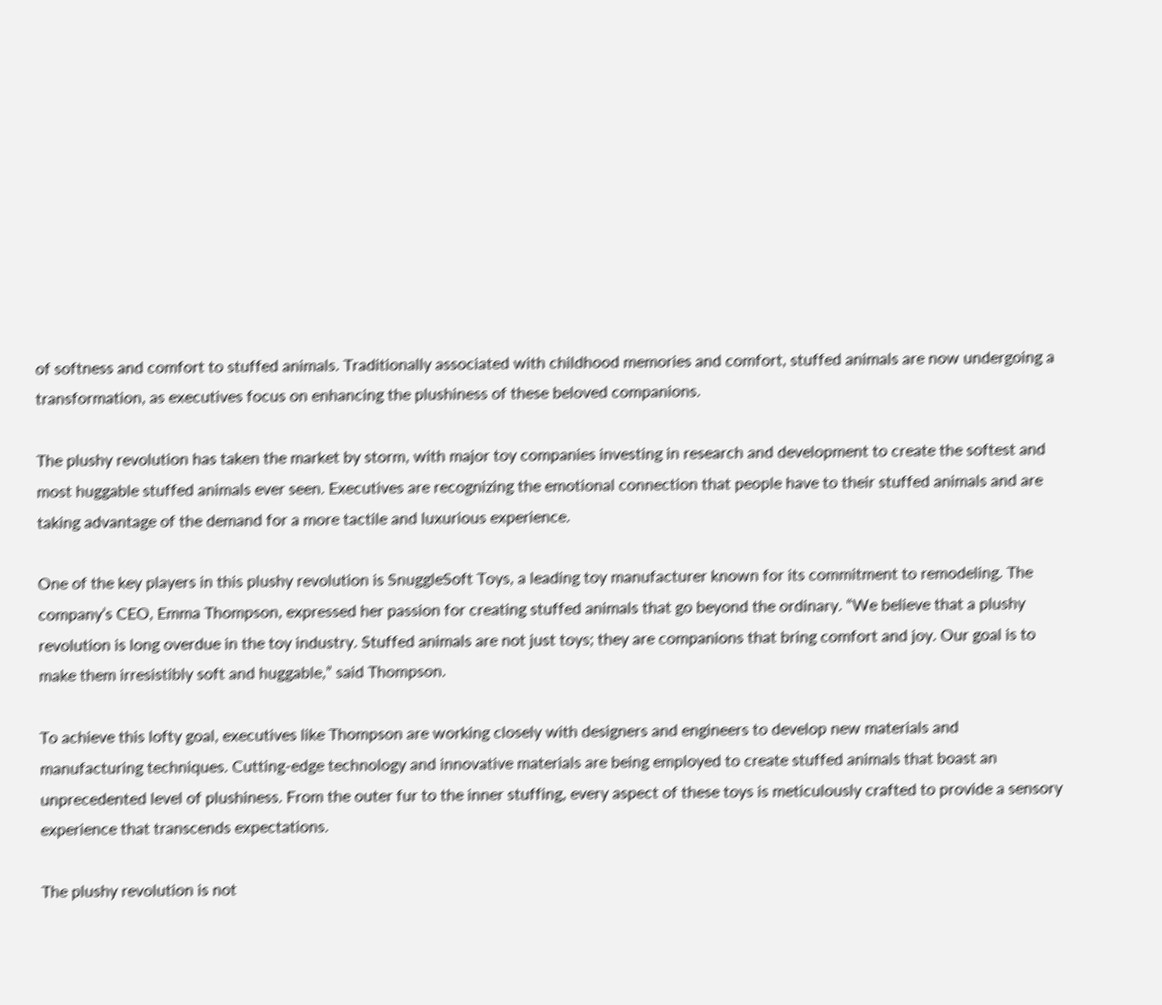of softness and comfort to stuffed animals. Traditionally associated with childhood memories and comfort, stuffed animals are now undergoing a transformation, as executives focus on enhancing the plushiness of these beloved companions.

The plushy revolution has taken the market by storm, with major toy companies investing in research and development to create the softest and most huggable stuffed animals ever seen. Executives are recognizing the emotional connection that people have to their stuffed animals and are taking advantage of the demand for a more tactile and luxurious experience.

One of the key players in this plushy revolution is SnuggleSoft Toys, a leading toy manufacturer known for its commitment to remodeling. The company’s CEO, Emma Thompson, expressed her passion for creating stuffed animals that go beyond the ordinary. “We believe that a plushy revolution is long overdue in the toy industry. Stuffed animals are not just toys; they are companions that bring comfort and joy. Our goal is to make them irresistibly soft and huggable,” said Thompson.

To achieve this lofty goal, executives like Thompson are working closely with designers and engineers to develop new materials and manufacturing techniques. Cutting-edge technology and innovative materials are being employed to create stuffed animals that boast an unprecedented level of plushiness. From the outer fur to the inner stuffing, every aspect of these toys is meticulously crafted to provide a sensory experience that transcends expectations.

The plushy revolution is not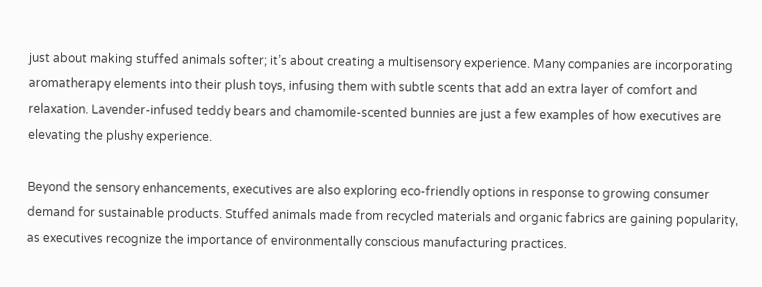just about making stuffed animals softer; it’s about creating a multisensory experience. Many companies are incorporating aromatherapy elements into their plush toys, infusing them with subtle scents that add an extra layer of comfort and relaxation. Lavender-infused teddy bears and chamomile-scented bunnies are just a few examples of how executives are elevating the plushy experience.

Beyond the sensory enhancements, executives are also exploring eco-friendly options in response to growing consumer demand for sustainable products. Stuffed animals made from recycled materials and organic fabrics are gaining popularity, as executives recognize the importance of environmentally conscious manufacturing practices.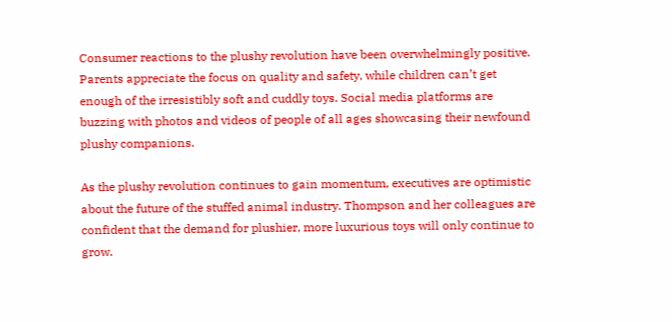Consumer reactions to the plushy revolution have been overwhelmingly positive. Parents appreciate the focus on quality and safety, while children can’t get enough of the irresistibly soft and cuddly toys. Social media platforms are buzzing with photos and videos of people of all ages showcasing their newfound plushy companions.

As the plushy revolution continues to gain momentum, executives are optimistic about the future of the stuffed animal industry. Thompson and her colleagues are confident that the demand for plushier, more luxurious toys will only continue to grow.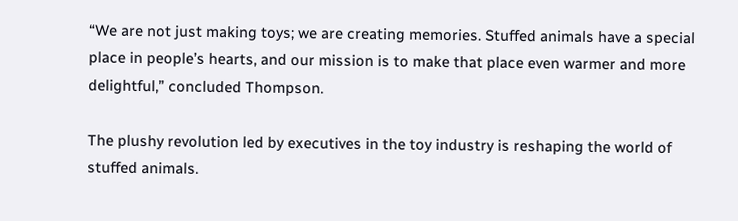“We are not just making toys; we are creating memories. Stuffed animals have a special place in people’s hearts, and our mission is to make that place even warmer and more delightful,” concluded Thompson.

The plushy revolution led by executives in the toy industry is reshaping the world of stuffed animals.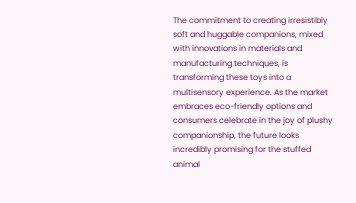The commitment to creating irresistibly soft and huggable companions, mixed with innovations in materials and manufacturing techniques, is transforming these toys into a multisensory experience. As the market embraces eco-friendly options and consumers celebrate in the joy of plushy companionship, the future looks incredibly promising for the stuffed animal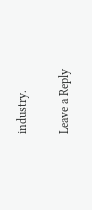industry.

Leave a Reply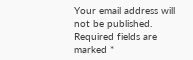Your email address will not be published. Required fields are marked *